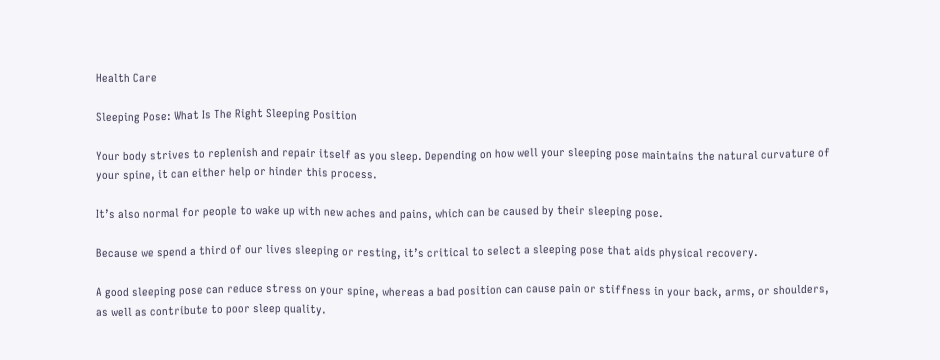Health Care

Sleeping Pose: What Is The Right Sleeping Position

Your body strives to replenish and repair itself as you sleep. Depending on how well your sleeping pose maintains the natural curvature of your spine, it can either help or hinder this process.

It’s also normal for people to wake up with new aches and pains, which can be caused by their sleeping pose.

Because we spend a third of our lives sleeping or resting, it’s critical to select a sleeping pose that aids physical recovery.

A good sleeping pose can reduce stress on your spine, whereas a bad position can cause pain or stiffness in your back, arms, or shoulders, as well as contribute to poor sleep quality.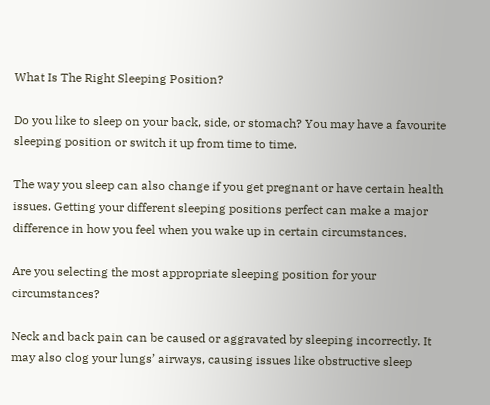What Is The Right Sleeping Position?

Do you like to sleep on your back, side, or stomach? You may have a favourite sleeping position or switch it up from time to time.

The way you sleep can also change if you get pregnant or have certain health issues. Getting your different sleeping positions perfect can make a major difference in how you feel when you wake up in certain circumstances.

Are you selecting the most appropriate sleeping position for your circumstances?

Neck and back pain can be caused or aggravated by sleeping incorrectly. It may also clog your lungs’ airways, causing issues like obstructive sleep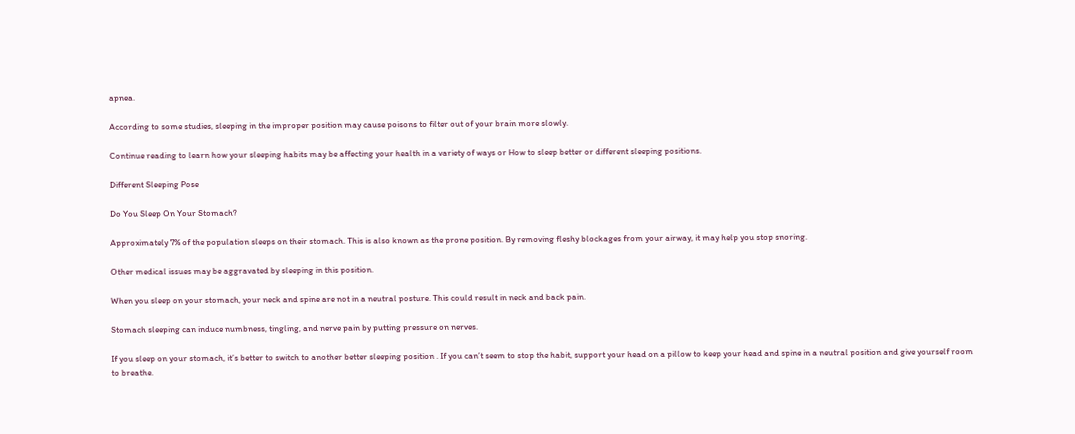apnea.

According to some studies, sleeping in the improper position may cause poisons to filter out of your brain more slowly.

Continue reading to learn how your sleeping habits may be affecting your health in a variety of ways or How to sleep better or different sleeping positions.

Different Sleeping Pose

Do You Sleep On Your Stomach?

Approximately 7% of the population sleeps on their stomach. This is also known as the prone position. By removing fleshy blockages from your airway, it may help you stop snoring.

Other medical issues may be aggravated by sleeping in this position.

When you sleep on your stomach, your neck and spine are not in a neutral posture. This could result in neck and back pain.

Stomach sleeping can induce numbness, tingling, and nerve pain by putting pressure on nerves.

If you sleep on your stomach, it’s better to switch to another better sleeping position . If you can’t seem to stop the habit, support your head on a pillow to keep your head and spine in a neutral position and give yourself room to breathe.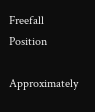Freefall Position

Approximately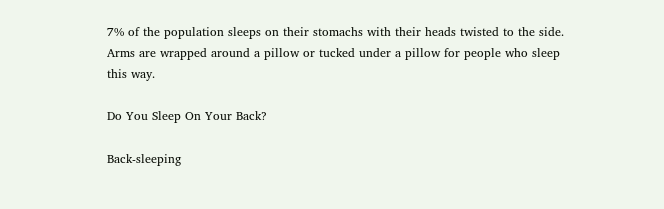7% of the population sleeps on their stomachs with their heads twisted to the side. Arms are wrapped around a pillow or tucked under a pillow for people who sleep this way.

Do You Sleep On Your Back?

Back-sleeping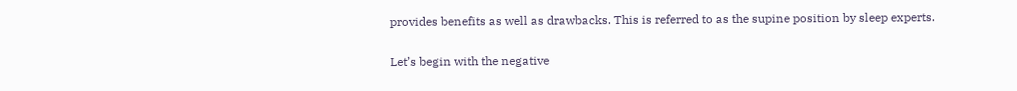provides benefits as well as drawbacks. This is referred to as the supine position by sleep experts.

Let’s begin with the negative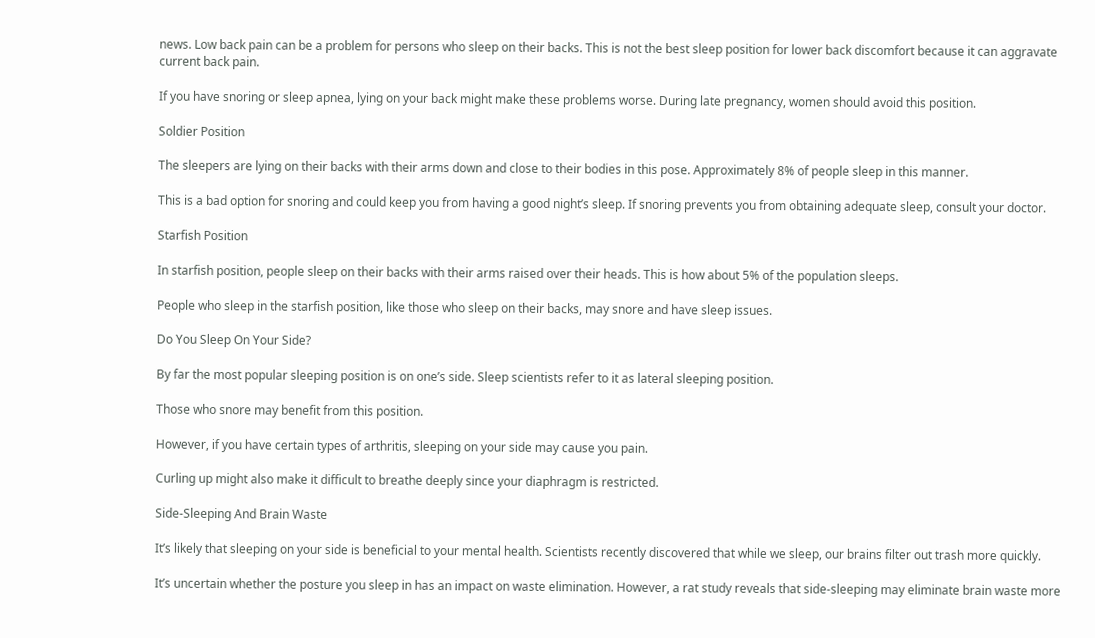news. Low back pain can be a problem for persons who sleep on their backs. This is not the best sleep position for lower back discomfort because it can aggravate current back pain.

If you have snoring or sleep apnea, lying on your back might make these problems worse. During late pregnancy, women should avoid this position.

Soldier Position

The sleepers are lying on their backs with their arms down and close to their bodies in this pose. Approximately 8% of people sleep in this manner.

This is a bad option for snoring and could keep you from having a good night’s sleep. If snoring prevents you from obtaining adequate sleep, consult your doctor.

Starfish Position

In starfish position, people sleep on their backs with their arms raised over their heads. This is how about 5% of the population sleeps.

People who sleep in the starfish position, like those who sleep on their backs, may snore and have sleep issues.

Do You Sleep On Your Side?

By far the most popular sleeping position is on one’s side. Sleep scientists refer to it as lateral sleeping position.

Those who snore may benefit from this position.

However, if you have certain types of arthritis, sleeping on your side may cause you pain.

Curling up might also make it difficult to breathe deeply since your diaphragm is restricted.

Side-Sleeping And Brain Waste

It’s likely that sleeping on your side is beneficial to your mental health. Scientists recently discovered that while we sleep, our brains filter out trash more quickly.

It’s uncertain whether the posture you sleep in has an impact on waste elimination. However, a rat study reveals that side-sleeping may eliminate brain waste more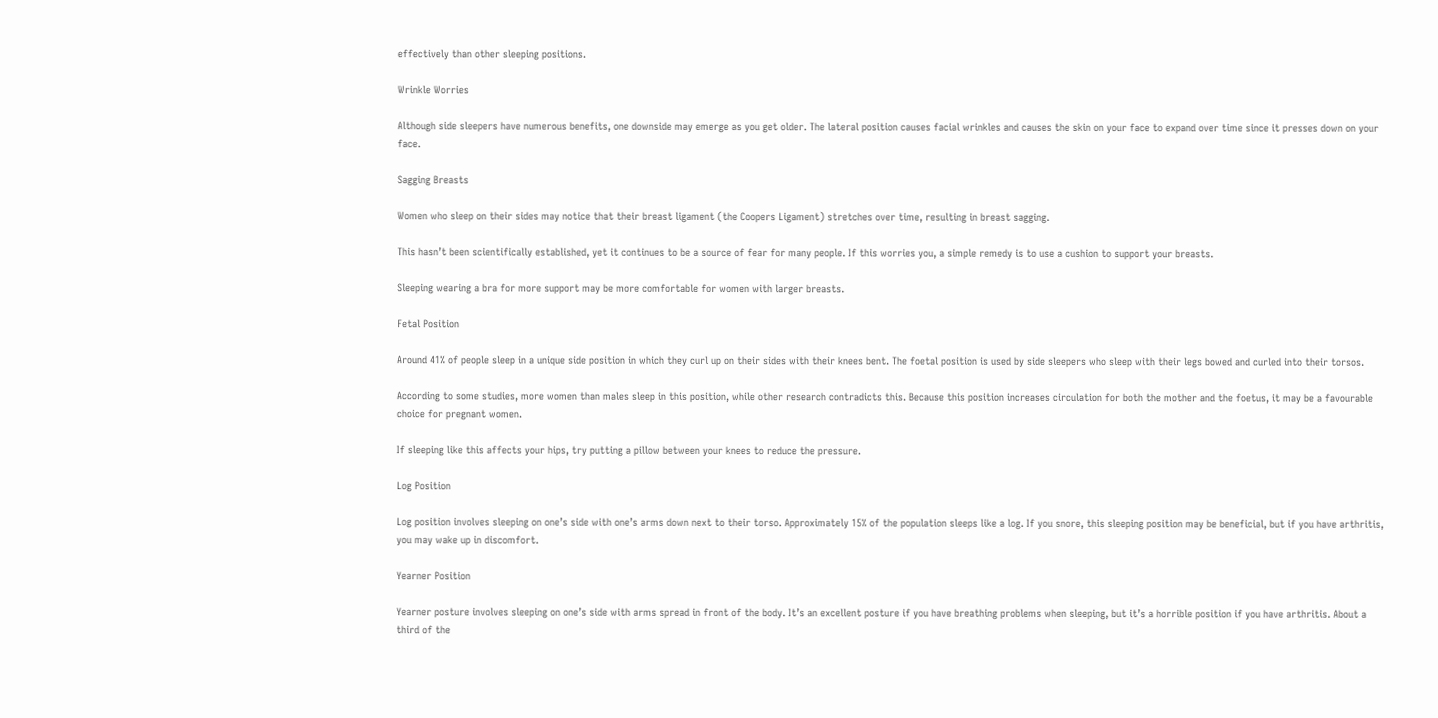effectively than other sleeping positions.

Wrinkle Worries

Although side sleepers have numerous benefits, one downside may emerge as you get older. The lateral position causes facial wrinkles and causes the skin on your face to expand over time since it presses down on your face.

Sagging Breasts

Women who sleep on their sides may notice that their breast ligament (the Coopers Ligament) stretches over time, resulting in breast sagging.

This hasn’t been scientifically established, yet it continues to be a source of fear for many people. If this worries you, a simple remedy is to use a cushion to support your breasts.

Sleeping wearing a bra for more support may be more comfortable for women with larger breasts.

Fetal Position

Around 41% of people sleep in a unique side position in which they curl up on their sides with their knees bent. The foetal position is used by side sleepers who sleep with their legs bowed and curled into their torsos.

According to some studies, more women than males sleep in this position, while other research contradicts this. Because this position increases circulation for both the mother and the foetus, it may be a favourable choice for pregnant women.

If sleeping like this affects your hips, try putting a pillow between your knees to reduce the pressure.

Log Position

Log position involves sleeping on one’s side with one’s arms down next to their torso. Approximately 15% of the population sleeps like a log. If you snore, this sleeping position may be beneficial, but if you have arthritis, you may wake up in discomfort.

Yearner Position

Yearner posture involves sleeping on one’s side with arms spread in front of the body. It’s an excellent posture if you have breathing problems when sleeping, but it’s a horrible position if you have arthritis. About a third of the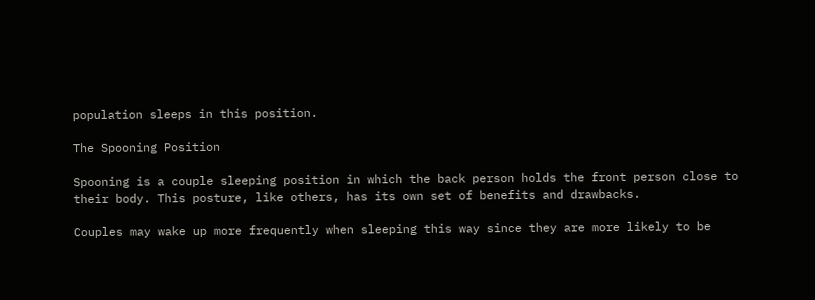population sleeps in this position.

The Spooning Position

Spooning is a couple sleeping position in which the back person holds the front person close to their body. This posture, like others, has its own set of benefits and drawbacks.

Couples may wake up more frequently when sleeping this way since they are more likely to be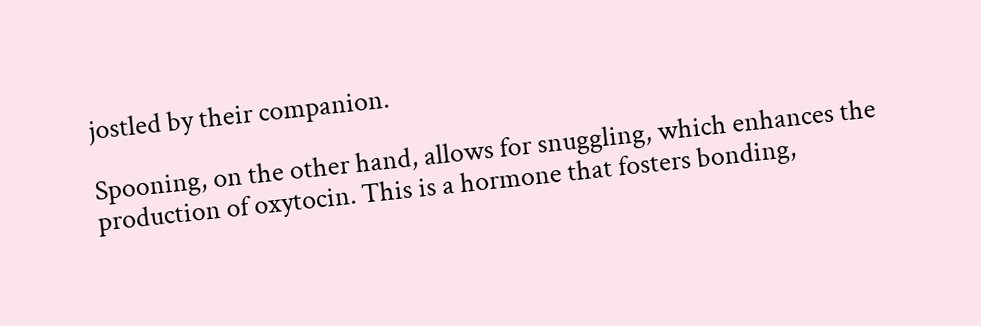jostled by their companion.

Spooning, on the other hand, allows for snuggling, which enhances the production of oxytocin. This is a hormone that fosters bonding,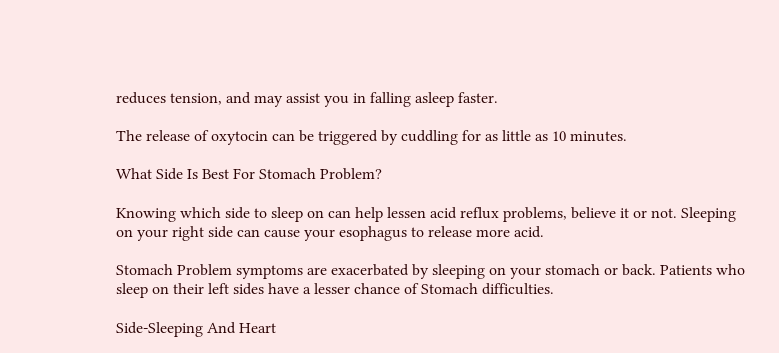reduces tension, and may assist you in falling asleep faster.

The release of oxytocin can be triggered by cuddling for as little as 10 minutes.

What Side Is Best For Stomach Problem?

Knowing which side to sleep on can help lessen acid reflux problems, believe it or not. Sleeping on your right side can cause your esophagus to release more acid.

Stomach Problem symptoms are exacerbated by sleeping on your stomach or back. Patients who sleep on their left sides have a lesser chance of Stomach difficulties.

Side-Sleeping And Heart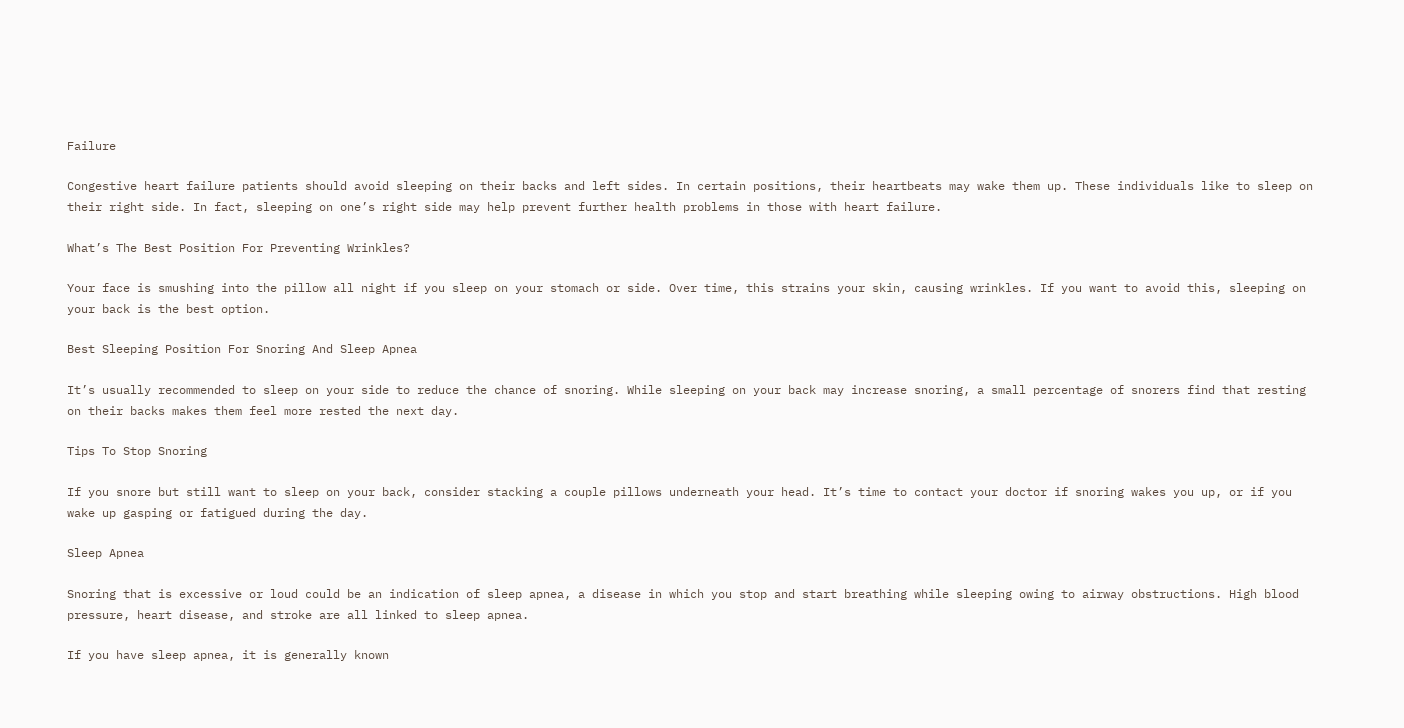Failure

Congestive heart failure patients should avoid sleeping on their backs and left sides. In certain positions, their heartbeats may wake them up. These individuals like to sleep on their right side. In fact, sleeping on one’s right side may help prevent further health problems in those with heart failure.

What’s The Best Position For Preventing Wrinkles?

Your face is smushing into the pillow all night if you sleep on your stomach or side. Over time, this strains your skin, causing wrinkles. If you want to avoid this, sleeping on your back is the best option.

Best Sleeping Position For Snoring And Sleep Apnea

It’s usually recommended to sleep on your side to reduce the chance of snoring. While sleeping on your back may increase snoring, a small percentage of snorers find that resting on their backs makes them feel more rested the next day.

Tips To Stop Snoring

If you snore but still want to sleep on your back, consider stacking a couple pillows underneath your head. It’s time to contact your doctor if snoring wakes you up, or if you wake up gasping or fatigued during the day.

Sleep Apnea

Snoring that is excessive or loud could be an indication of sleep apnea, a disease in which you stop and start breathing while sleeping owing to airway obstructions. High blood pressure, heart disease, and stroke are all linked to sleep apnea.

If you have sleep apnea, it is generally known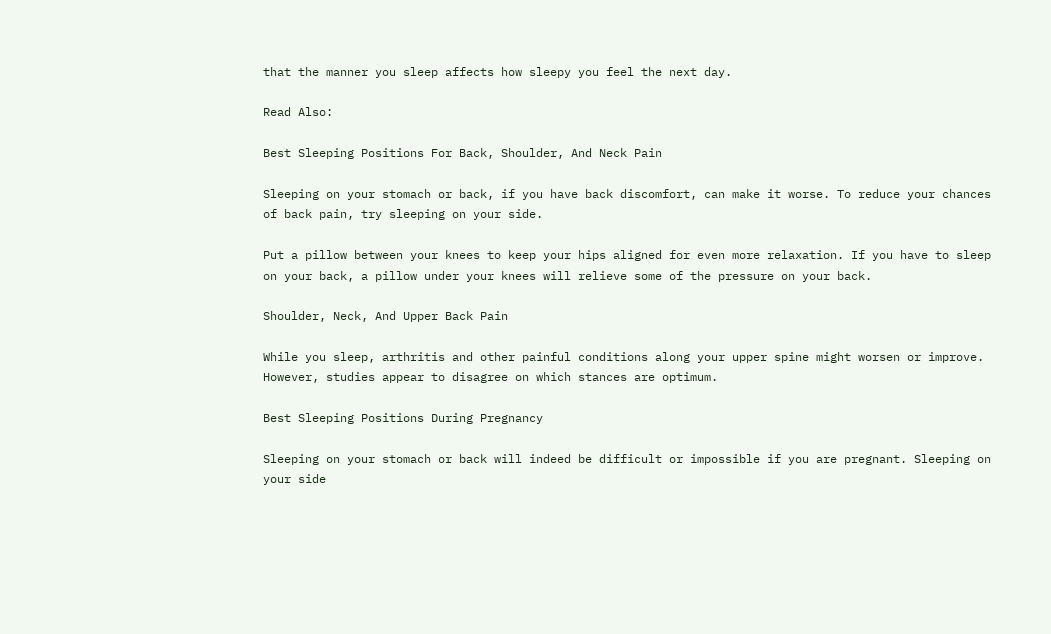that the manner you sleep affects how sleepy you feel the next day.

Read Also:

Best Sleeping Positions For Back, Shoulder, And Neck Pain

Sleeping on your stomach or back, if you have back discomfort, can make it worse. To reduce your chances of back pain, try sleeping on your side.

Put a pillow between your knees to keep your hips aligned for even more relaxation. If you have to sleep on your back, a pillow under your knees will relieve some of the pressure on your back.

Shoulder, Neck, And Upper Back Pain

While you sleep, arthritis and other painful conditions along your upper spine might worsen or improve. However, studies appear to disagree on which stances are optimum.

Best Sleeping Positions During Pregnancy

Sleeping on your stomach or back will indeed be difficult or impossible if you are pregnant. Sleeping on your side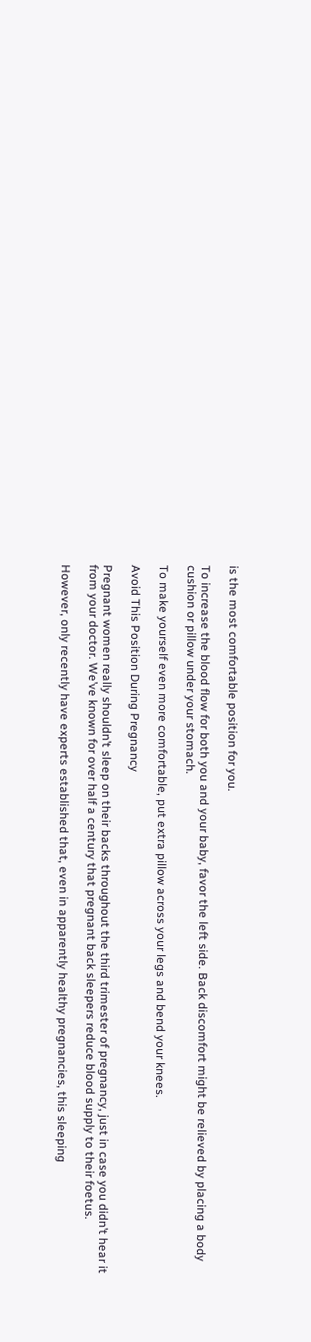is the most comfortable position for you.

To increase the blood flow for both you and your baby, favor the left side. Back discomfort might be relieved by placing a body cushion or pillow under your stomach.

To make yourself even more comfortable, put extra pillow across your legs and bend your knees.

Avoid This Position During Pregnancy

Pregnant women really shouldn’t sleep on their backs throughout the third trimester of pregnancy, just in case you didn’t hear it from your doctor. We’ve known for over half a century that pregnant back sleepers reduce blood supply to their foetus.

However, only recently have experts established that, even in apparently healthy pregnancies, this sleeping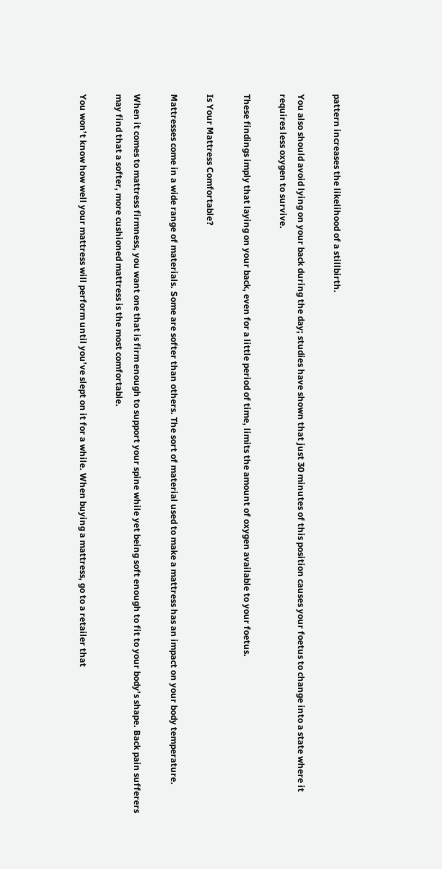pattern increases the likelihood of a stillbirth.

You also should avoid lying on your back during the day; studies have shown that just 30 minutes of this position causes your foetus to change into a state where it requires less oxygen to survive.

These findings imply that laying on your back, even for a little period of time, limits the amount of oxygen available to your foetus.

Is Your Mattress Comfortable?

Mattresses come in a wide range of materials. Some are softer than others. The sort of material used to make a mattress has an impact on your body temperature.

When it comes to mattress firmness, you want one that is firm enough to support your spine while yet being soft enough to fit to your body’s shape. Back pain sufferers may find that a softer, more cushioned mattress is the most comfortable.

You won’t know how well your mattress will perform until you’ve slept on it for a while. When buying a mattress, go to a retailer that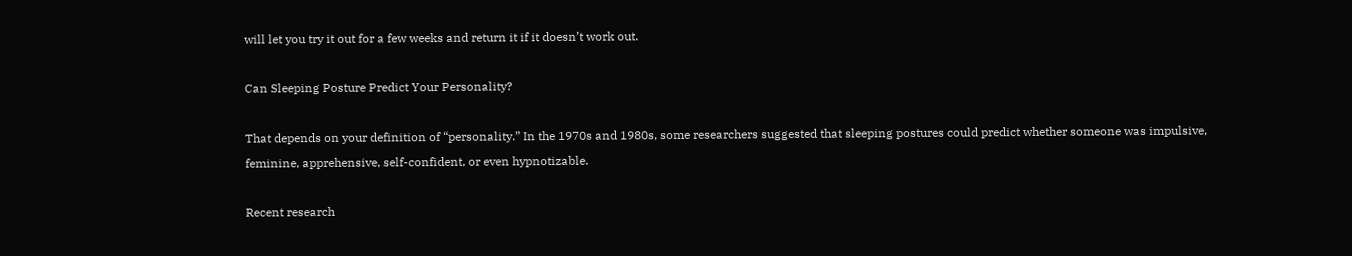will let you try it out for a few weeks and return it if it doesn’t work out.

Can Sleeping Posture Predict Your Personality?

That depends on your definition of “personality.” In the 1970s and 1980s, some researchers suggested that sleeping postures could predict whether someone was impulsive, feminine, apprehensive, self-confident, or even hypnotizable.

Recent research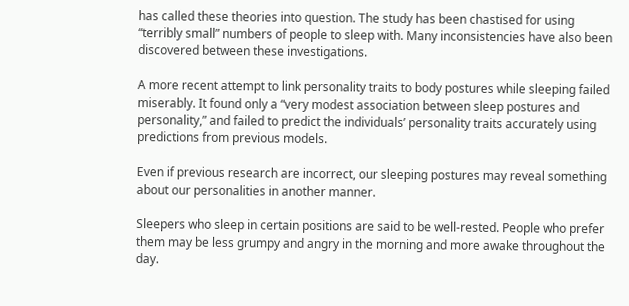has called these theories into question. The study has been chastised for using “terribly small” numbers of people to sleep with. Many inconsistencies have also been discovered between these investigations.

A more recent attempt to link personality traits to body postures while sleeping failed miserably. It found only a “very modest association between sleep postures and personality,” and failed to predict the individuals’ personality traits accurately using predictions from previous models.

Even if previous research are incorrect, our sleeping postures may reveal something about our personalities in another manner.

Sleepers who sleep in certain positions are said to be well-rested. People who prefer them may be less grumpy and angry in the morning and more awake throughout the day.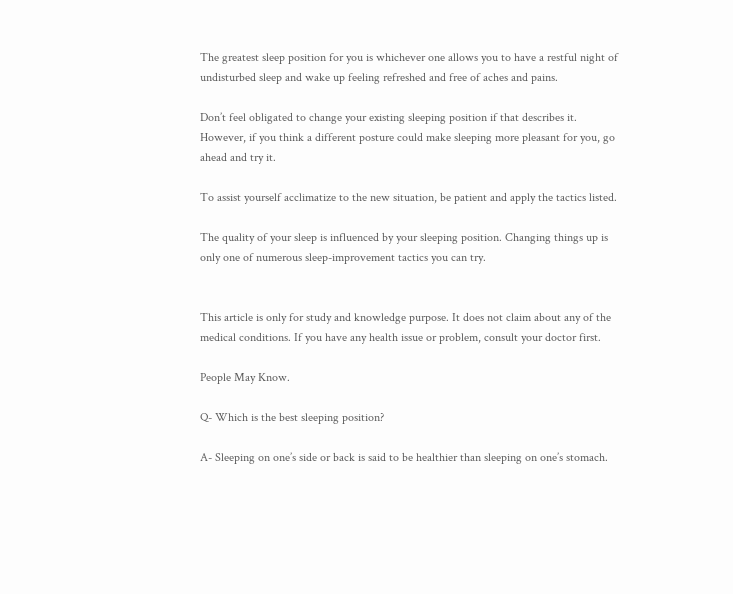The greatest sleep position for you is whichever one allows you to have a restful night of undisturbed sleep and wake up feeling refreshed and free of aches and pains.

Don’t feel obligated to change your existing sleeping position if that describes it. However, if you think a different posture could make sleeping more pleasant for you, go ahead and try it.

To assist yourself acclimatize to the new situation, be patient and apply the tactics listed.

The quality of your sleep is influenced by your sleeping position. Changing things up is only one of numerous sleep-improvement tactics you can try.


This article is only for study and knowledge purpose. It does not claim about any of the medical conditions. If you have any health issue or problem, consult your doctor first.

People May Know.

Q- Which is the best sleeping position?

A- Sleeping on one’s side or back is said to be healthier than sleeping on one’s stomach.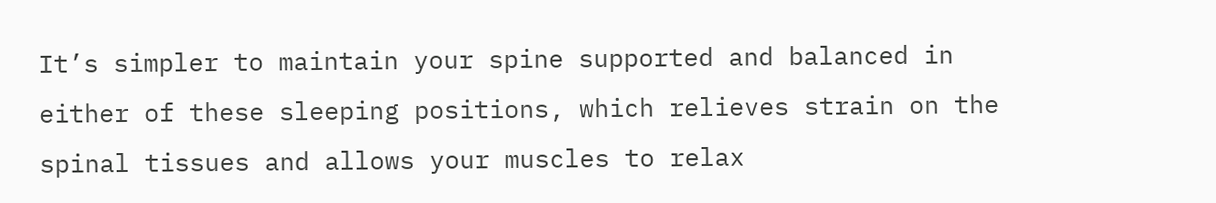It’s simpler to maintain your spine supported and balanced in either of these sleeping positions, which relieves strain on the spinal tissues and allows your muscles to relax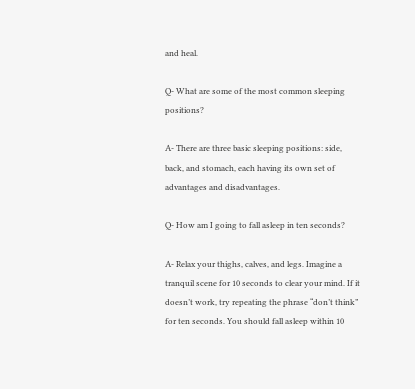and heal.

Q- What are some of the most common sleeping positions?

A- There are three basic sleeping positions: side, back, and stomach, each having its own set of advantages and disadvantages.

Q- How am I going to fall asleep in ten seconds?

A- Relax your thighs, calves, and legs. Imagine a tranquil scene for 10 seconds to clear your mind. If it doesn’t work, try repeating the phrase “don’t think” for ten seconds. You should fall asleep within 10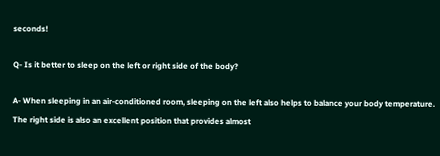seconds!

Q- Is it better to sleep on the left or right side of the body?

A- When sleeping in an air-conditioned room, sleeping on the left also helps to balance your body temperature. The right side is also an excellent position that provides almost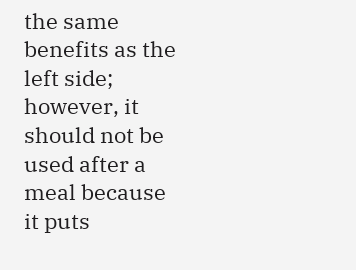the same benefits as the left side; however, it should not be used after a meal because it puts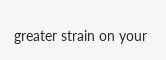greater strain on your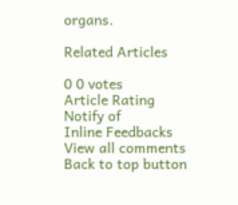organs.

Related Articles

0 0 votes
Article Rating
Notify of
Inline Feedbacks
View all comments
Back to top button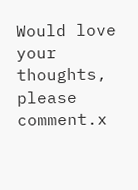Would love your thoughts, please comment.x